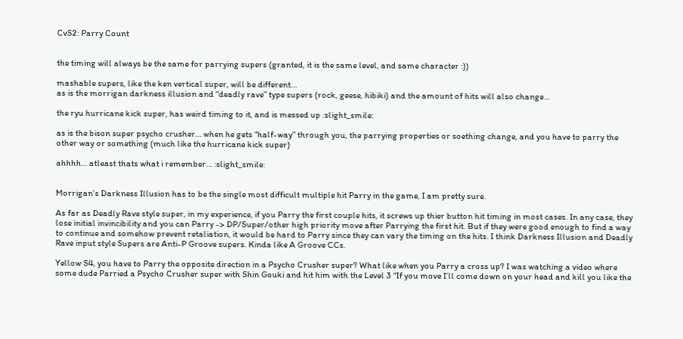CvS2: Parry Count


the timing will always be the same for parrying supers (granted, it is the same level, and same character :))

mashable supers, like the ken vertical super, will be different…
as is the morrigan darkness illusion and “deadly rave” type supers (rock, geese, hibiki) and the amount of hits will also change…

the ryu hurricane kick super, has weird timing to it, and is messed up :slight_smile:

as is the bison super psycho crusher… when he gets “half-way” through you, the parrying properties or soething change, and you have to parry the other way or something (much like the hurricane kick super)

ahhhh… atleast thats what i remember… :slight_smile:


Morrigan’s Darkness Illusion has to be the single most difficult multiple hit Parry in the game, I am pretty sure.

As far as Deadly Rave style super, in my experience, if you Parry the first couple hits, it screws up thier button hit timing in most cases. In any case, they lose initial invincibility and you can Parry -> DP/Super/other high priority move after Parrying the first hit. But if they were good enough to find a way to continue and somehow prevent retaliation, it would be hard to Parry since they can vary the timing on the hits. I think Darkness Illusion and Deadly Rave input style Supers are Anti-P Groove supers. Kinda like A Groove CCs.

Yellow S4, you have to Parry the opposite direction in a Psycho Crusher super? What like when you Parry a cross up? I was watching a video where some dude Parried a Psycho Crusher super with Shin Gouki and hit him with the Level 3 “If you move I’ll come down on your head and kill you like the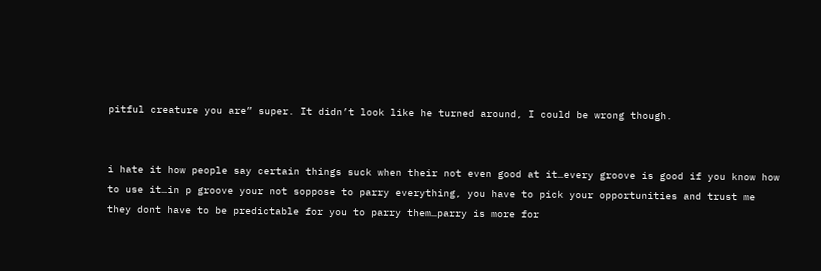pitful creature you are” super. It didn’t look like he turned around, I could be wrong though.


i hate it how people say certain things suck when their not even good at it…every groove is good if you know how to use it…in p groove your not soppose to parry everything, you have to pick your opportunities and trust me they dont have to be predictable for you to parry them…parry is more for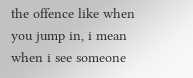the offence like when you jump in, i mean when i see someone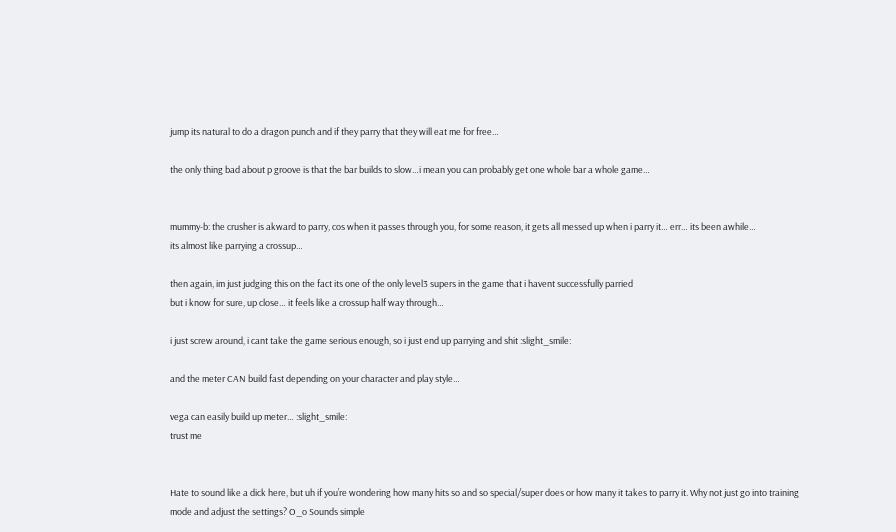jump its natural to do a dragon punch and if they parry that they will eat me for free…

the only thing bad about p groove is that the bar builds to slow…i mean you can probably get one whole bar a whole game…


mummy-b: the crusher is akward to parry, cos when it passes through you, for some reason, it gets all messed up when i parry it… err… its been awhile…
its almost like parrying a crossup…

then again, im just judging this on the fact its one of the only level3 supers in the game that i havent successfully parried
but i know for sure, up close… it feels like a crossup half way through…

i just screw around, i cant take the game serious enough, so i just end up parrying and shit :slight_smile:

and the meter CAN build fast depending on your character and play style…

vega can easily build up meter… :slight_smile:
trust me


Hate to sound like a dick here, but uh if you’re wondering how many hits so and so special/super does or how many it takes to parry it. Why not just go into training mode and adjust the settings? O_o Sounds simple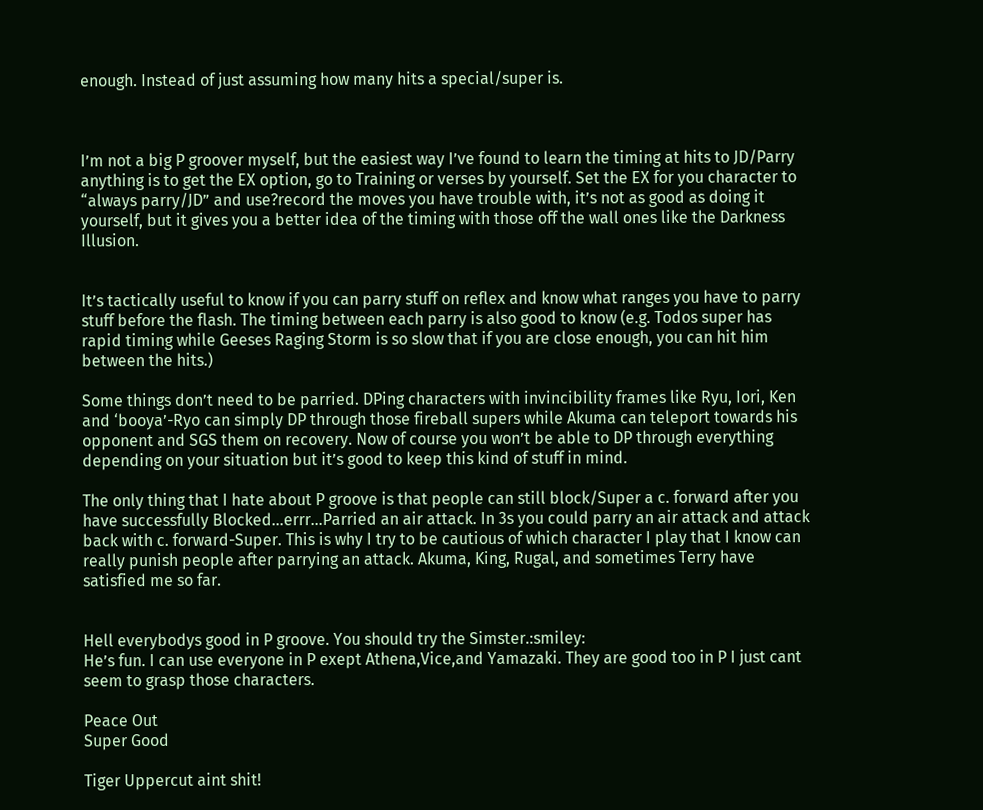enough. Instead of just assuming how many hits a special/super is.



I’m not a big P groover myself, but the easiest way I’ve found to learn the timing at hits to JD/Parry anything is to get the EX option, go to Training or verses by yourself. Set the EX for you character to “always parry/JD” and use?record the moves you have trouble with, it’s not as good as doing it yourself, but it gives you a better idea of the timing with those off the wall ones like the Darkness Illusion.


It’s tactically useful to know if you can parry stuff on reflex and know what ranges you have to parry stuff before the flash. The timing between each parry is also good to know (e.g. Todos super has rapid timing while Geeses Raging Storm is so slow that if you are close enough, you can hit him between the hits.)

Some things don’t need to be parried. DPing characters with invincibility frames like Ryu, Iori, Ken and ‘booya’-Ryo can simply DP through those fireball supers while Akuma can teleport towards his opponent and SGS them on recovery. Now of course you won’t be able to DP through everything depending on your situation but it’s good to keep this kind of stuff in mind.

The only thing that I hate about P groove is that people can still block/Super a c. forward after you have successfully Blocked…errr…Parried an air attack. In 3s you could parry an air attack and attack back with c. forward-Super. This is why I try to be cautious of which character I play that I know can really punish people after parrying an attack. Akuma, King, Rugal, and sometimes Terry have satisfied me so far.


Hell everybodys good in P groove. You should try the Simster.:smiley:
He’s fun. I can use everyone in P exept Athena,Vice,and Yamazaki. They are good too in P I just cant seem to grasp those characters.

Peace Out
Super Good

Tiger Uppercut aint shit!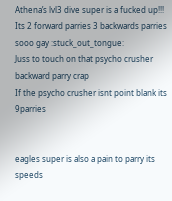Athena’s lvl3 dive super is a fucked up!!!
Its 2 forward parries 3 backwards parries
sooo gay :stuck_out_tongue:
Juss to touch on that psycho crusher backward parry crap
If the psycho crusher isnt point blank its 9parries


eagles super is also a pain to parry its speeds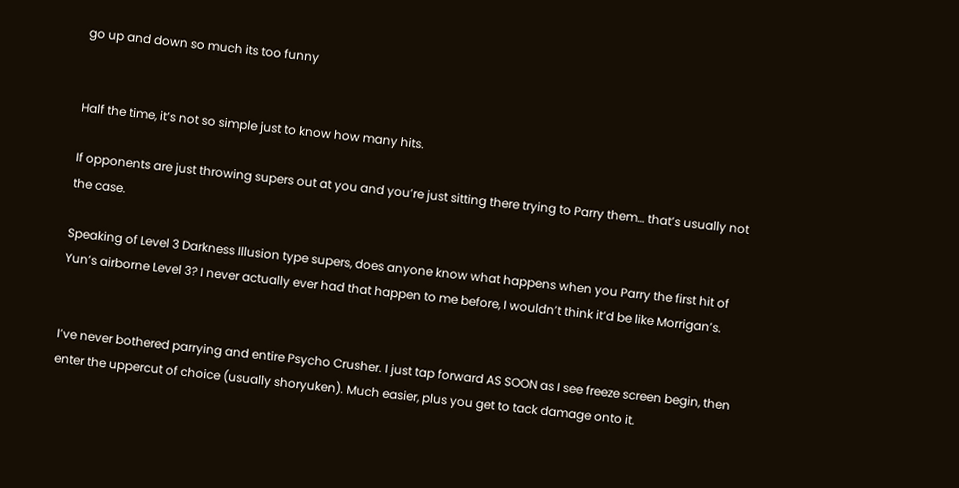go up and down so much its too funny


Half the time, it’s not so simple just to know how many hits.

If opponents are just throwing supers out at you and you’re just sitting there trying to Parry them… that’s usually not the case.

Speaking of Level 3 Darkness Illusion type supers, does anyone know what happens when you Parry the first hit of Yun’s airborne Level 3? I never actually ever had that happen to me before, I wouldn’t think it’d be like Morrigan’s.


I’ve never bothered parrying and entire Psycho Crusher. I just tap forward AS SOON as I see freeze screen begin, then enter the uppercut of choice (usually shoryuken). Much easier, plus you get to tack damage onto it.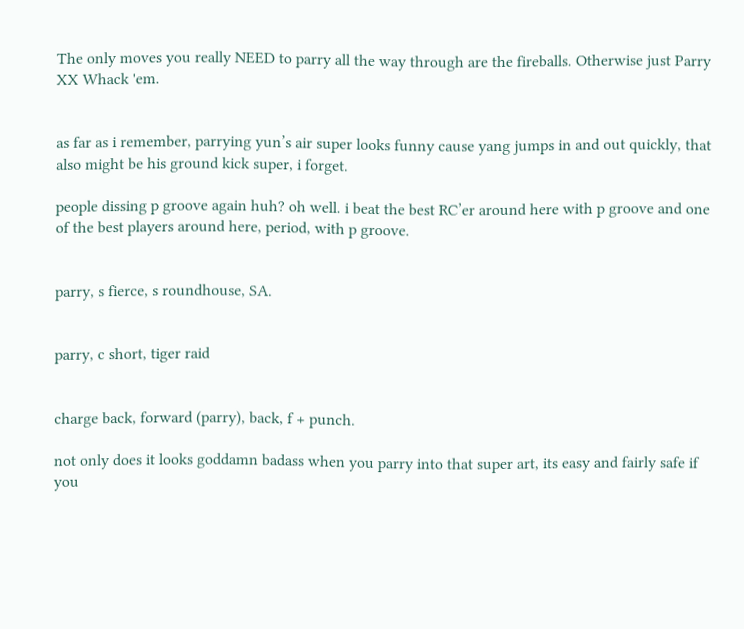The only moves you really NEED to parry all the way through are the fireballs. Otherwise just Parry XX Whack 'em.


as far as i remember, parrying yun’s air super looks funny cause yang jumps in and out quickly, that also might be his ground kick super, i forget.

people dissing p groove again huh? oh well. i beat the best RC’er around here with p groove and one of the best players around here, period, with p groove.


parry, s fierce, s roundhouse, SA.


parry, c short, tiger raid


charge back, forward (parry), back, f + punch.

not only does it looks goddamn badass when you parry into that super art, its easy and fairly safe if you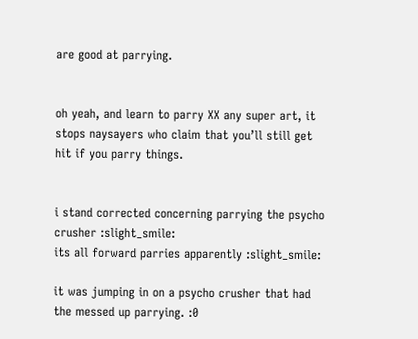are good at parrying.


oh yeah, and learn to parry XX any super art, it stops naysayers who claim that you’ll still get hit if you parry things.


i stand corrected concerning parrying the psycho crusher :slight_smile:
its all forward parries apparently :slight_smile:

it was jumping in on a psycho crusher that had the messed up parrying. :0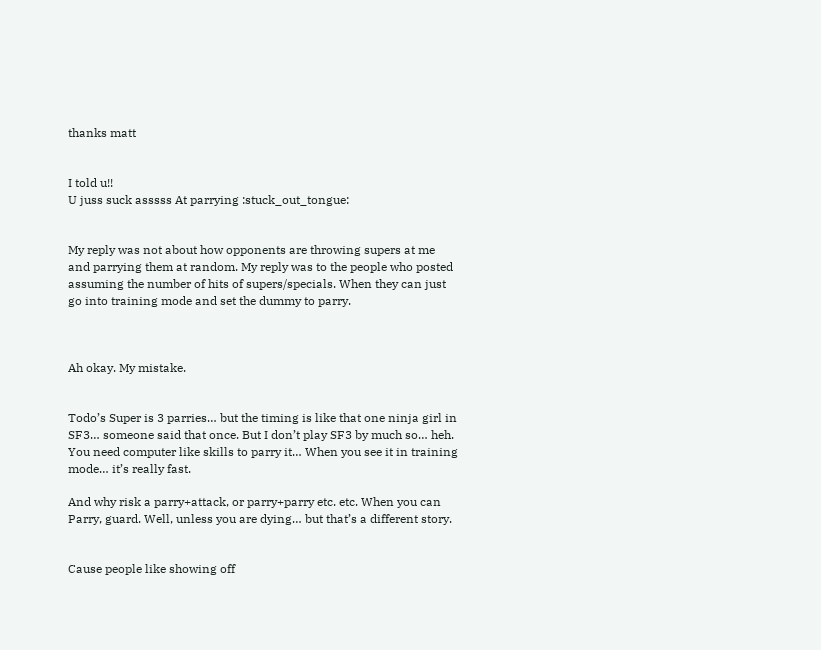thanks matt


I told u!!
U juss suck asssss At parrying :stuck_out_tongue:


My reply was not about how opponents are throwing supers at me and parrying them at random. My reply was to the people who posted assuming the number of hits of supers/specials. When they can just go into training mode and set the dummy to parry.



Ah okay. My mistake.


Todo’s Super is 3 parries… but the timing is like that one ninja girl in SF3… someone said that once. But I don’t play SF3 by much so… heh. You need computer like skills to parry it… When you see it in training mode… it’s really fast.

And why risk a parry+attack, or parry+parry etc. etc. When you can Parry, guard. Well, unless you are dying… but that’s a different story.


Cause people like showing off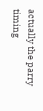actually the parry timing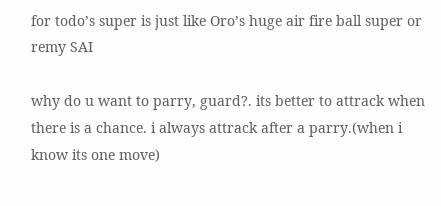for todo’s super is just like Oro’s huge air fire ball super or remy SAI

why do u want to parry, guard?. its better to attrack when there is a chance. i always attrack after a parry.(when i know its one move)